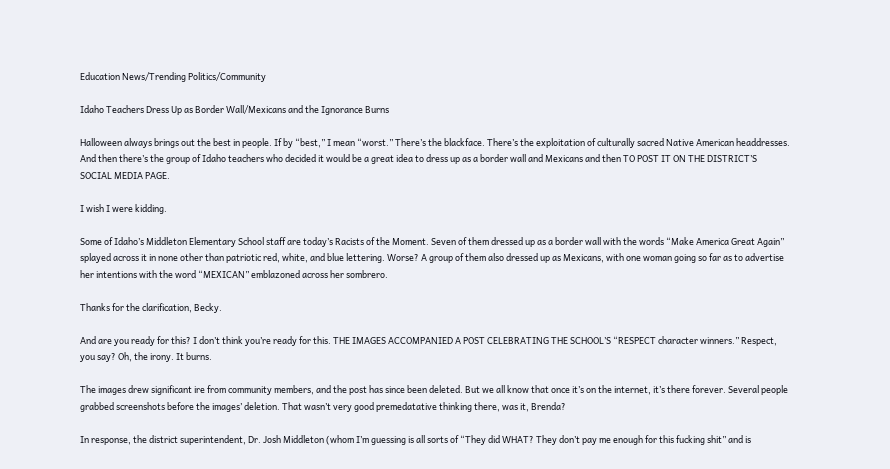Education News/Trending Politics/Community

Idaho Teachers Dress Up as Border Wall/Mexicans and the Ignorance Burns

Halloween always brings out the best in people. If by “best,” I mean “worst.” There’s the blackface. There’s the exploitation of culturally sacred Native American headdresses. And then there’s the group of Idaho teachers who decided it would be a great idea to dress up as a border wall and Mexicans and then TO POST IT ON THE DISTRICT’S SOCIAL MEDIA PAGE.

I wish I were kidding.

Some of Idaho’s Middleton Elementary School staff are today’s Racists of the Moment. Seven of them dressed up as a border wall with the words “Make America Great Again” splayed across it in none other than patriotic red, white, and blue lettering. Worse? A group of them also dressed up as Mexicans, with one woman going so far as to advertise her intentions with the word “MEXICAN” emblazoned across her sombrero.

Thanks for the clarification, Becky.

And are you ready for this? I don’t think you’re ready for this. THE IMAGES ACCOMPANIED A POST CELEBRATING THE SCHOOL’S “RESPECT character winners.” Respect, you say? Oh, the irony. It burns.

The images drew significant ire from community members, and the post has since been deleted. But we all know that once it’s on the internet, it’s there forever. Several people grabbed screenshots before the images’ deletion. That wasn’t very good premedatative thinking there, was it, Brenda?

In response, the district superintendent, Dr. Josh Middleton (whom I’m guessing is all sorts of “They did WHAT? They don’t pay me enough for this fucking shit” and is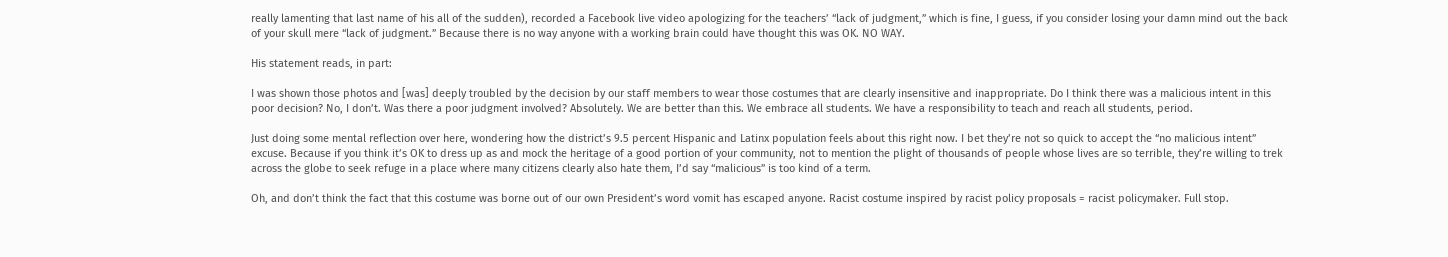really lamenting that last name of his all of the sudden), recorded a Facebook live video apologizing for the teachers’ “lack of judgment,” which is fine, I guess, if you consider losing your damn mind out the back of your skull mere “lack of judgment.” Because there is no way anyone with a working brain could have thought this was OK. NO WAY.

His statement reads, in part:

I was shown those photos and [was] deeply troubled by the decision by our staff members to wear those costumes that are clearly insensitive and inappropriate. Do I think there was a malicious intent in this poor decision? No, I don’t. Was there a poor judgment involved? Absolutely. We are better than this. We embrace all students. We have a responsibility to teach and reach all students, period.

Just doing some mental reflection over here, wondering how the district’s 9.5 percent Hispanic and Latinx population feels about this right now. I bet they’re not so quick to accept the “no malicious intent” excuse. Because if you think it’s OK to dress up as and mock the heritage of a good portion of your community, not to mention the plight of thousands of people whose lives are so terrible, they’re willing to trek across the globe to seek refuge in a place where many citizens clearly also hate them, I’d say “malicious” is too kind of a term.

Oh, and don’t think the fact that this costume was borne out of our own President’s word vomit has escaped anyone. Racist costume inspired by racist policy proposals = racist policymaker. Full stop.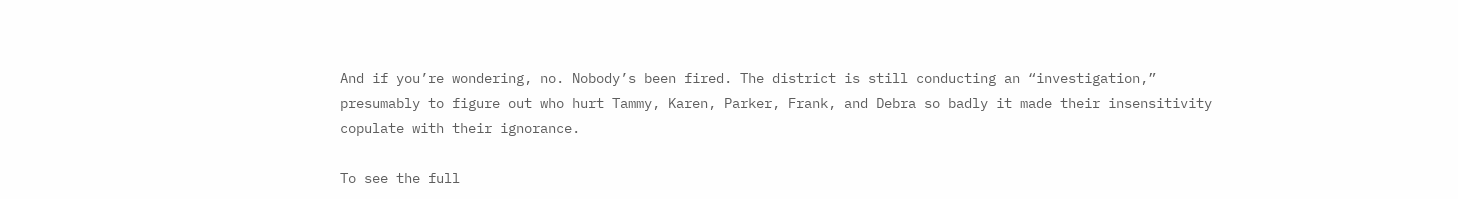And if you’re wondering, no. Nobody’s been fired. The district is still conducting an “investigation,” presumably to figure out who hurt Tammy, Karen, Parker, Frank, and Debra so badly it made their insensitivity copulate with their ignorance.

To see the full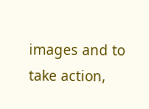images and to take action,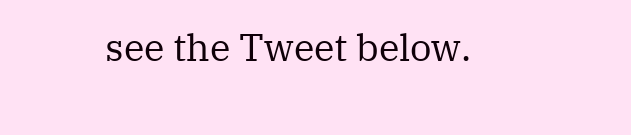see the Tweet below.